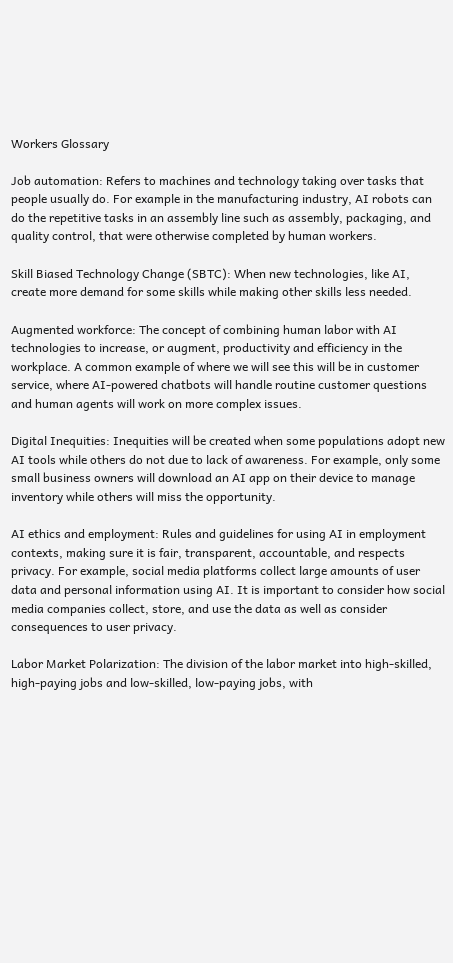Workers Glossary

Job automation: Refers to machines and technology taking over tasks that people usually do. For example in the manufacturing industry, AI robots can do the repetitive tasks in an assembly line such as assembly, packaging, and quality control, that were otherwise completed by human workers.

Skill Biased Technology Change (SBTC): When new technologies, like AI, create more demand for some skills while making other skills less needed.

Augmented workforce: The concept of combining human labor with AI technologies to increase, or augment, productivity and efficiency in the workplace. A common example of where we will see this will be in customer service, where AI-powered chatbots will handle routine customer questions and human agents will work on more complex issues.

Digital Inequities: Inequities will be created when some populations adopt new AI tools while others do not due to lack of awareness. For example, only some small business owners will download an AI app on their device to manage inventory while others will miss the opportunity.

AI ethics and employment: Rules and guidelines for using AI in employment contexts, making sure it is fair, transparent, accountable, and respects privacy. For example, social media platforms collect large amounts of user data and personal information using AI. It is important to consider how social media companies collect, store, and use the data as well as consider consequences to user privacy.

Labor Market Polarization: The division of the labor market into high-skilled, high-paying jobs and low-skilled, low-paying jobs, with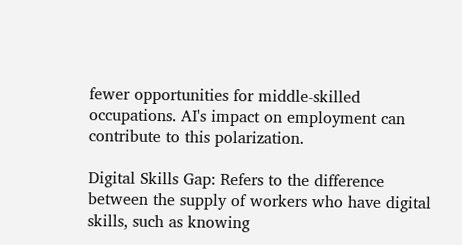fewer opportunities for middle-skilled occupations. AI's impact on employment can contribute to this polarization.

Digital Skills Gap: Refers to the difference between the supply of workers who have digital skills, such as knowing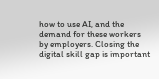how to use AI, and the demand for these workers by employers. Closing the digital skill gap is important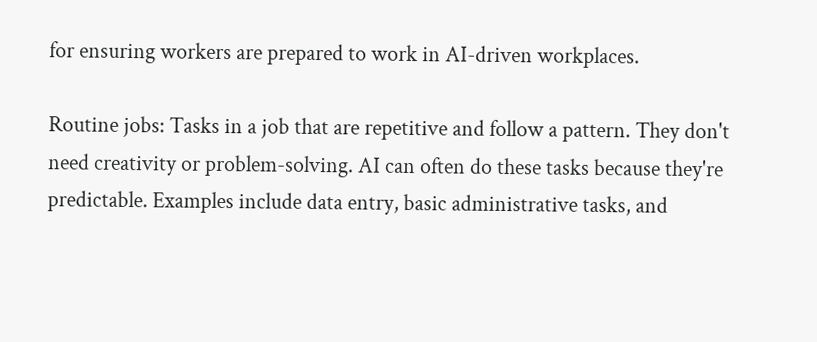for ensuring workers are prepared to work in AI-driven workplaces.

Routine jobs: Tasks in a job that are repetitive and follow a pattern. They don't need creativity or problem-solving. AI can often do these tasks because they're predictable. Examples include data entry, basic administrative tasks, and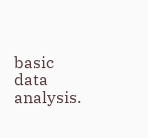basic data analysis.